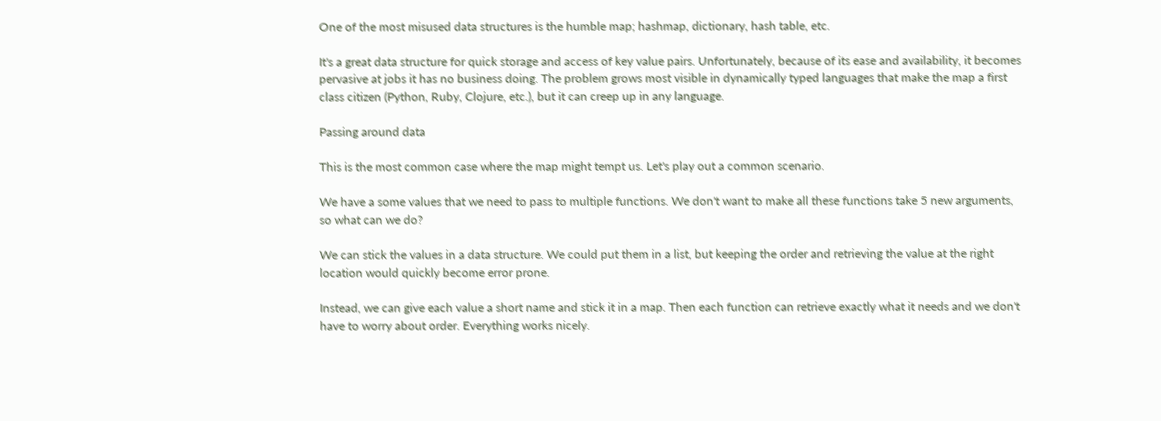One of the most misused data structures is the humble map; hashmap, dictionary, hash table, etc.

It's a great data structure for quick storage and access of key value pairs. Unfortunately, because of its ease and availability, it becomes pervasive at jobs it has no business doing. The problem grows most visible in dynamically typed languages that make the map a first class citizen (Python, Ruby, Clojure, etc.), but it can creep up in any language.

Passing around data

This is the most common case where the map might tempt us. Let's play out a common scenario.

We have a some values that we need to pass to multiple functions. We don't want to make all these functions take 5 new arguments, so what can we do?

We can stick the values in a data structure. We could put them in a list, but keeping the order and retrieving the value at the right location would quickly become error prone.

Instead, we can give each value a short name and stick it in a map. Then each function can retrieve exactly what it needs and we don't have to worry about order. Everything works nicely.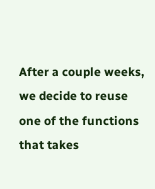After a couple weeks, we decide to reuse one of the functions that takes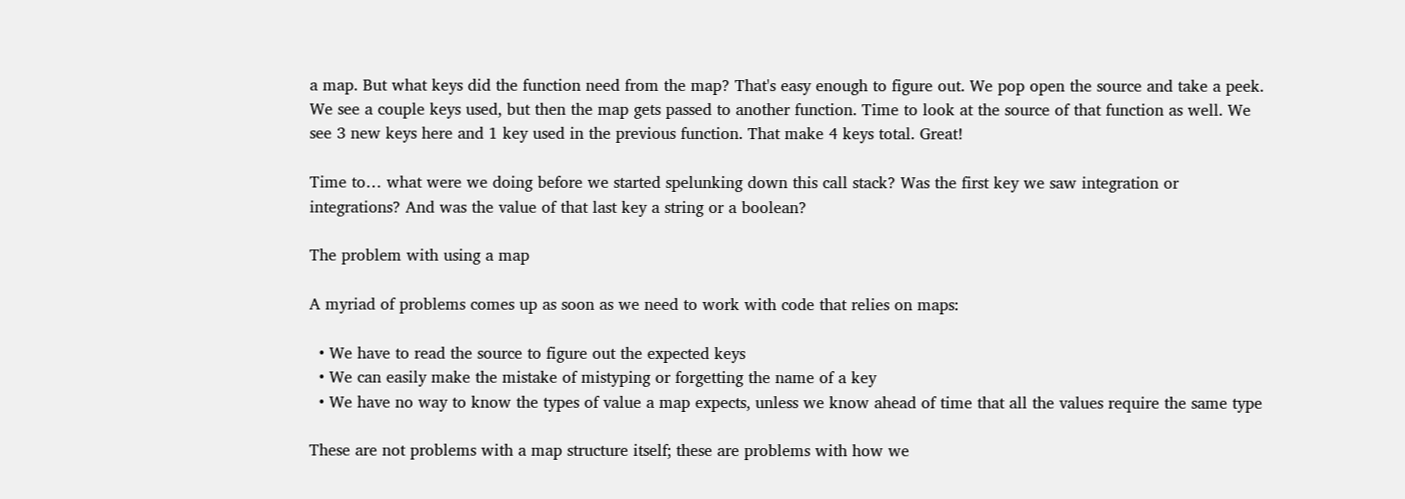a map. But what keys did the function need from the map? That's easy enough to figure out. We pop open the source and take a peek. We see a couple keys used, but then the map gets passed to another function. Time to look at the source of that function as well. We see 3 new keys here and 1 key used in the previous function. That make 4 keys total. Great!

Time to… what were we doing before we started spelunking down this call stack? Was the first key we saw integration or integrations? And was the value of that last key a string or a boolean?

The problem with using a map

A myriad of problems comes up as soon as we need to work with code that relies on maps:

  • We have to read the source to figure out the expected keys
  • We can easily make the mistake of mistyping or forgetting the name of a key
  • We have no way to know the types of value a map expects, unless we know ahead of time that all the values require the same type

These are not problems with a map structure itself; these are problems with how we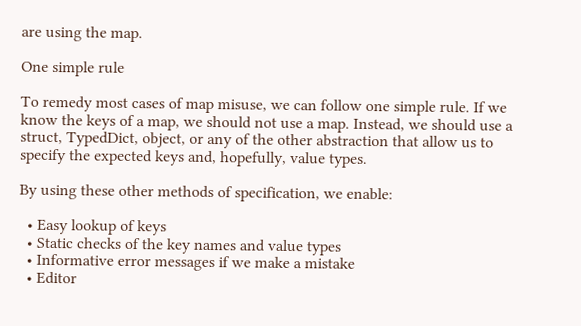are using the map.

One simple rule

To remedy most cases of map misuse, we can follow one simple rule. If we know the keys of a map, we should not use a map. Instead, we should use a struct, TypedDict, object, or any of the other abstraction that allow us to specify the expected keys and, hopefully, value types.

By using these other methods of specification, we enable:

  • Easy lookup of keys
  • Static checks of the key names and value types
  • Informative error messages if we make a mistake
  • Editor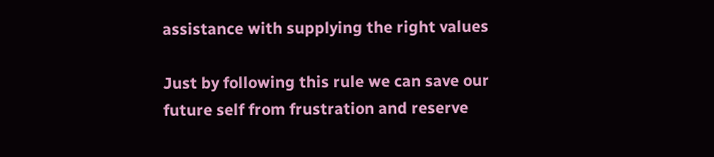assistance with supplying the right values

Just by following this rule we can save our future self from frustration and reserve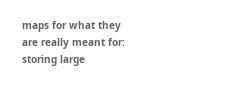maps for what they are really meant for: storing large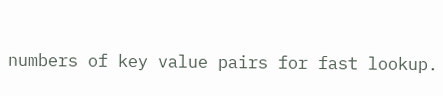numbers of key value pairs for fast lookup.